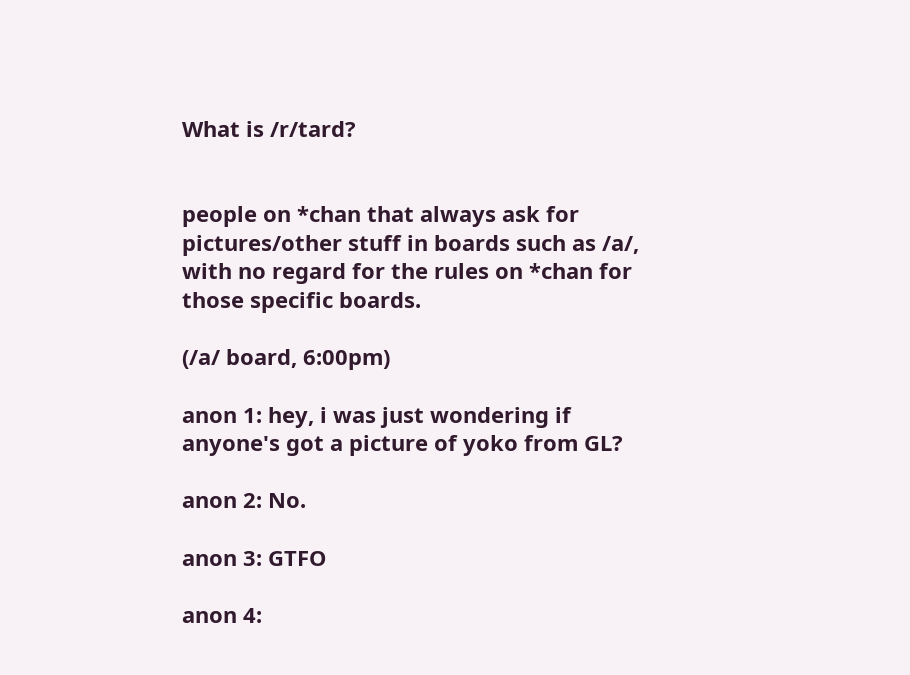What is /r/tard?


people on *chan that always ask for pictures/other stuff in boards such as /a/, with no regard for the rules on *chan for those specific boards.

(/a/ board, 6:00pm)

anon 1: hey, i was just wondering if anyone's got a picture of yoko from GL?

anon 2: No.

anon 3: GTFO

anon 4: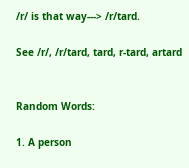/r/ is that way---> /r/tard.

See /r/, /r/tard, tard, r-tard, artard


Random Words:

1. A person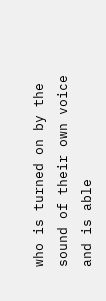who is turned on by the sound of their own voice and is able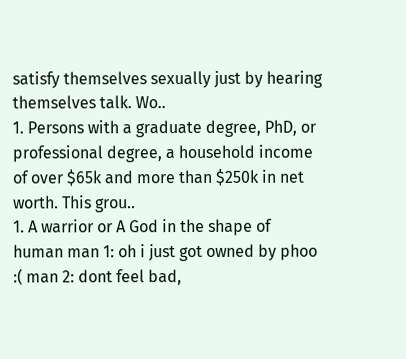satisfy themselves sexually just by hearing themselves talk. Wo..
1. Persons with a graduate degree, PhD, or professional degree, a household income of over $65k and more than $250k in net worth. This grou..
1. A warrior or A God in the shape of human man 1: oh i just got owned by phoo :( man 2: dont feel bad,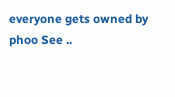everyone gets owned by phoo See ..